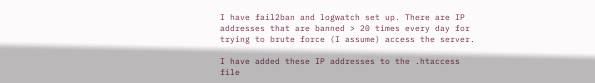I have fail2ban and logwatch set up. There are IP addresses that are banned > 20 times every day for trying to brute force (I assume) access the server.

I have added these IP addresses to the .htaccess file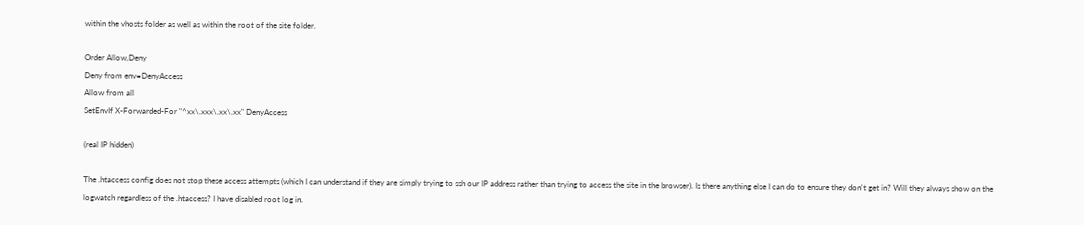within the vhosts folder as well as within the root of the site folder.

Order Allow,Deny
Deny from env=DenyAccess
Allow from all
SetEnvIf X-Forwarded-For "^xx\.xxx\.xx\.xx" DenyAccess

(real IP hidden)

The .htaccess config does not stop these access attempts (which I can understand if they are simply trying to ssh our IP address rather than trying to access the site in the browser). Is there anything else I can do to ensure they don't get in? Will they always show on the logwatch regardless of the .htaccess? I have disabled root log in.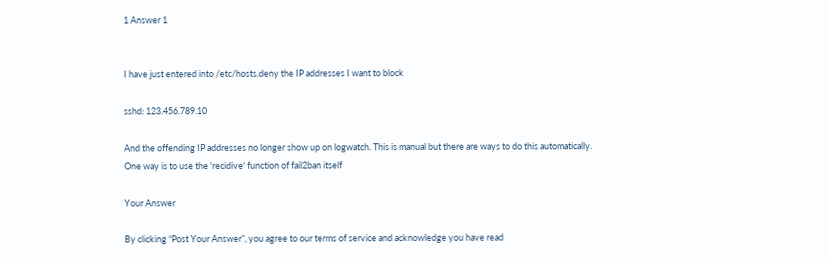1 Answer 1


I have just entered into /etc/hosts.deny the IP addresses I want to block

sshd: 123.456.789.10

And the offending IP addresses no longer show up on logwatch. This is manual but there are ways to do this automatically. One way is to use the 'recidive' function of fail2ban itself

Your Answer

By clicking “Post Your Answer”, you agree to our terms of service and acknowledge you have read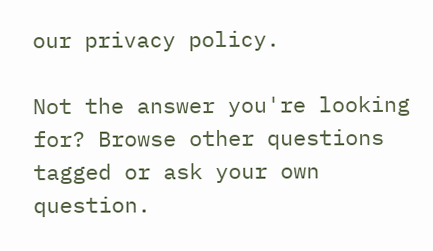our privacy policy.

Not the answer you're looking for? Browse other questions tagged or ask your own question.